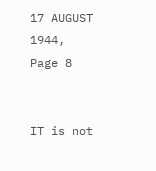17 AUGUST 1944, Page 8


IT is not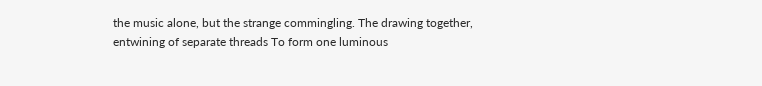the music alone, but the strange commingling. The drawing together, entwining of separate threads To form one luminous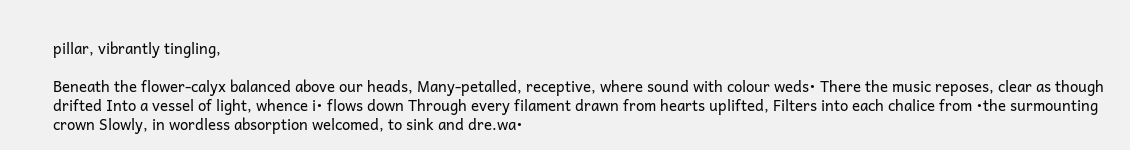pillar, vibrantly tingling,

Beneath the flower-calyx balanced above our heads, Many-petalled, receptive, where sound with colour weds• There the music reposes, clear as though drifted Into a vessel of light, whence i• flows down Through every filament drawn from hearts uplifted, Filters into each chalice from •the surmounting crown Slowly, in wordless absorption welcomed, to sink and dre.wa•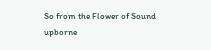So from the Flower of Sound upborne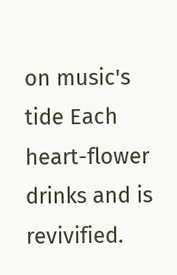on music's tide Each heart-flower drinks and is revivified.